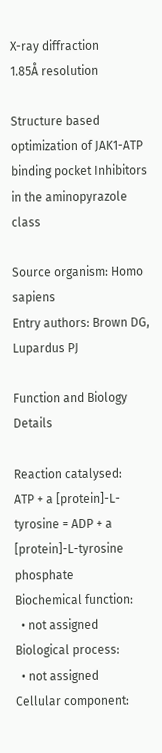X-ray diffraction
1.85Å resolution

Structure based optimization of JAK1-ATP binding pocket Inhibitors in the aminopyrazole class

Source organism: Homo sapiens
Entry authors: Brown DG, Lupardus PJ

Function and Biology Details

Reaction catalysed:
ATP + a [protein]-L-tyrosine = ADP + a [protein]-L-tyrosine phosphate
Biochemical function:
  • not assigned
Biological process:
  • not assigned
Cellular component: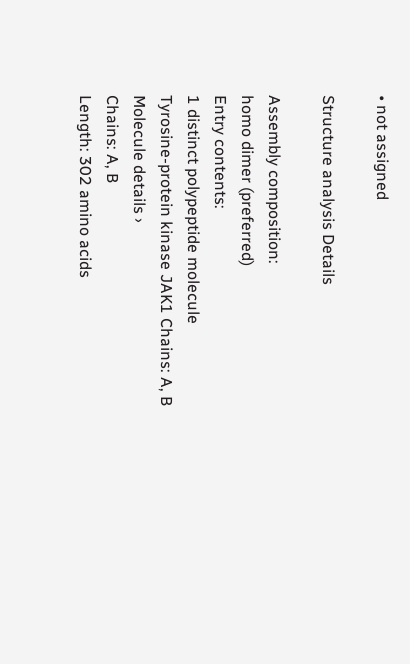• not assigned

Structure analysis Details

Assembly composition:
homo dimer (preferred)
Entry contents:
1 distinct polypeptide molecule
Tyrosine-protein kinase JAK1 Chains: A, B
Molecule details ›
Chains: A, B
Length: 302 amino acids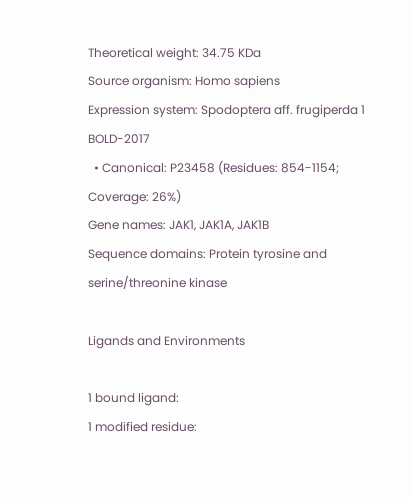Theoretical weight: 34.75 KDa
Source organism: Homo sapiens
Expression system: Spodoptera aff. frugiperda 1 BOLD-2017
  • Canonical: P23458 (Residues: 854-1154; Coverage: 26%)
Gene names: JAK1, JAK1A, JAK1B
Sequence domains: Protein tyrosine and serine/threonine kinase

Ligands and Environments

1 bound ligand:
1 modified residue: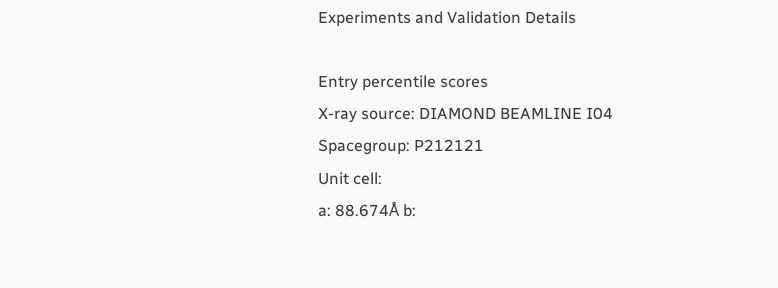Experiments and Validation Details

Entry percentile scores
X-ray source: DIAMOND BEAMLINE I04
Spacegroup: P212121
Unit cell:
a: 88.674Å b: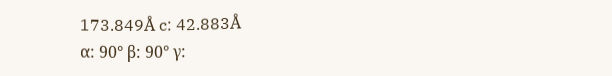173.849Å c: 42.883Å
α: 90° β: 90° γ: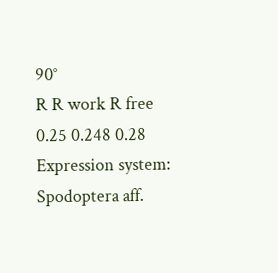90°
R R work R free
0.25 0.248 0.28
Expression system: Spodoptera aff.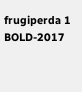frugiperda 1 BOLD-2017